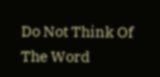Do Not Think Of The Word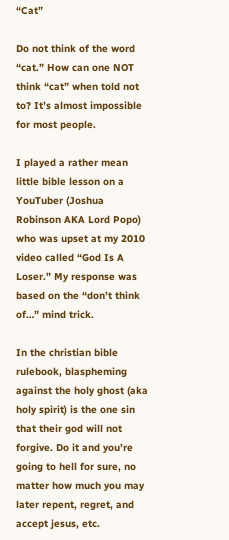“Cat”

Do not think of the word “cat.” How can one NOT think “cat” when told not to? It’s almost impossible for most people.

I played a rather mean little bible lesson on a YouTuber (Joshua Robinson AKA Lord Popo) who was upset at my 2010 video called “God Is A Loser.” My response was based on the “don’t think of…” mind trick.

In the christian bible rulebook, blaspheming against the holy ghost (aka holy spirit) is the one sin that their god will not forgive. Do it and you’re going to hell for sure, no matter how much you may later repent, regret, and accept jesus, etc.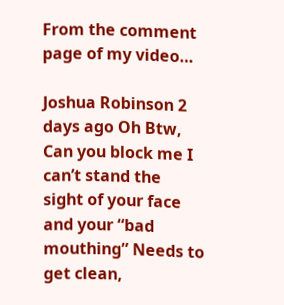From the comment page of my video…

Joshua Robinson 2 days ago Oh Btw, Can you block me I can’t stand the sight of your face and your “bad mouthing” Needs to get clean,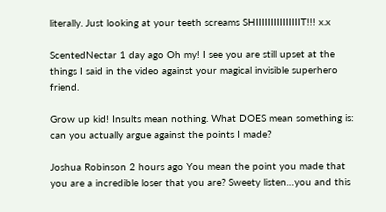literally. Just looking at your teeth screams SHIIIIIIIIIIIIIIIT!!! x.x

ScentedNectar 1 day ago Oh my! I see you are still upset at the things I said in the video against your magical invisible superhero friend.

Grow up kid! Insults mean nothing. What DOES mean something is: can you actually argue against the points I made?

Joshua Robinson 2 hours ago You mean the point you made that you are a incredible loser that you are? Sweety listen…you and this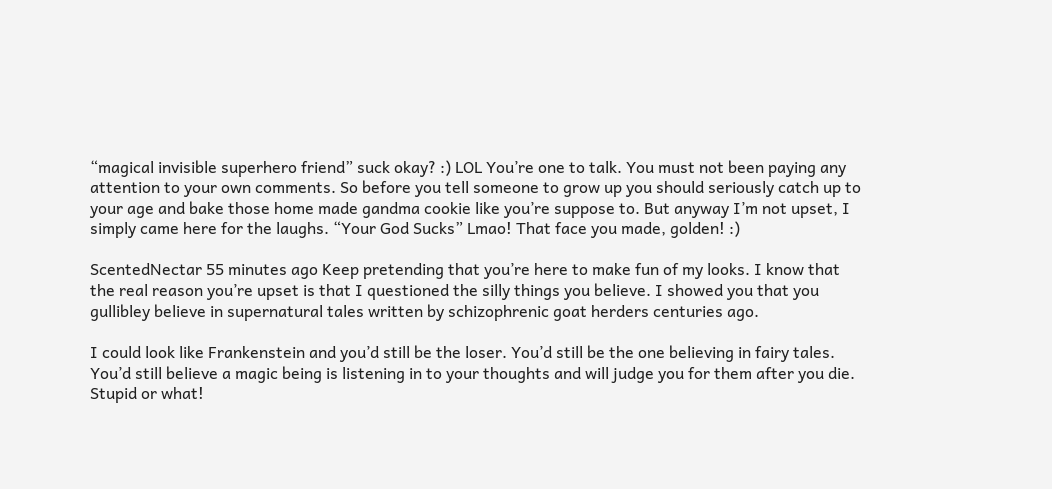“magical invisible superhero friend” suck okay? :) LOL You’re one to talk. You must not been paying any attention to your own comments. So before you tell someone to grow up you should seriously catch up to your age and bake those home made gandma cookie like you’re suppose to. But anyway I’m not upset, I simply came here for the laughs. “Your God Sucks” Lmao! That face you made, golden! :)

ScentedNectar 55 minutes ago Keep pretending that you’re here to make fun of my looks. I know that the real reason you’re upset is that I questioned the silly things you believe. I showed you that you gullibley believe in supernatural tales written by schizophrenic goat herders centuries ago.

I could look like Frankenstein and you’d still be the loser. You’d still be the one believing in fairy tales. You’d still believe a magic being is listening in to your thoughts and will judge you for them after you die. Stupid or what!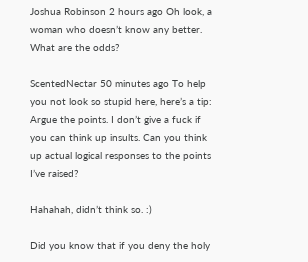Joshua Robinson 2 hours ago Oh look, a woman who doesn’t know any better. What are the odds?

ScentedNectar 50 minutes ago To help you not look so stupid here, here’s a tip: Argue the points. I don’t give a fuck if you can think up insults. Can you think up actual logical responses to the points I’ve raised?

Hahahah, didn’t think so. :)

Did you know that if you deny the holy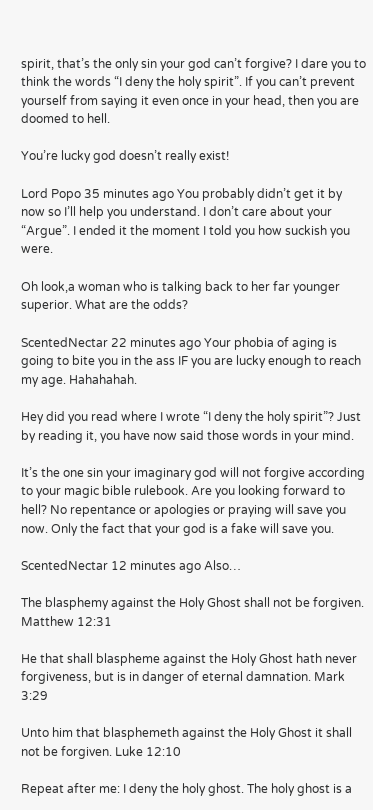spirit, that’s the only sin your god can’t forgive? I dare you to think the words “I deny the holy spirit”. If you can’t prevent yourself from saying it even once in your head, then you are doomed to hell.

You’re lucky god doesn’t really exist!

Lord Popo 35 minutes ago You probably didn’t get it by now so I’ll help you understand. I don’t care about your “Argue”. I ended it the moment I told you how suckish you were.

Oh look,a woman who is talking back to her far younger superior. What are the odds?

ScentedNectar 22 minutes ago Your phobia of aging is going to bite you in the ass IF you are lucky enough to reach my age. Hahahahah.

Hey did you read where I wrote “I deny the holy spirit”? Just by reading it, you have now said those words in your mind.

It’s the one sin your imaginary god will not forgive according to your magic bible rulebook. Are you looking forward to hell? No repentance or apologies or praying will save you now. Only the fact that your god is a fake will save you.

ScentedNectar 12 minutes ago Also…

The blasphemy against the Holy Ghost shall not be forgiven. Matthew 12:31

He that shall blaspheme against the Holy Ghost hath never forgiveness, but is in danger of eternal damnation. Mark 3:29

Unto him that blasphemeth against the Holy Ghost it shall not be forgiven. Luke 12:10

Repeat after me: I deny the holy ghost. The holy ghost is a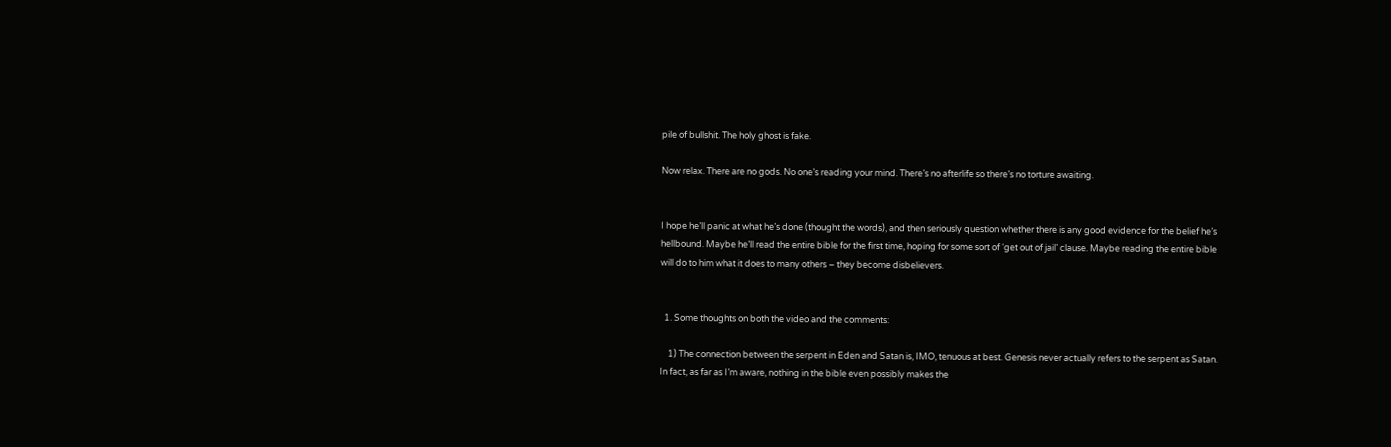pile of bullshit. The holy ghost is fake.

Now relax. There are no gods. No one’s reading your mind. There’s no afterlife so there’s no torture awaiting.


I hope he’ll panic at what he’s done (thought the words), and then seriously question whether there is any good evidence for the belief he’s hellbound. Maybe he’ll read the entire bible for the first time, hoping for some sort of ‘get out of jail’ clause. Maybe reading the entire bible will do to him what it does to many others – they become disbelievers.


  1. Some thoughts on both the video and the comments:

    1) The connection between the serpent in Eden and Satan is, IMO, tenuous at best. Genesis never actually refers to the serpent as Satan. In fact, as far as I’m aware, nothing in the bible even possibly makes the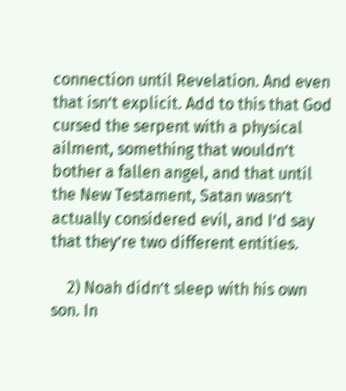connection until Revelation. And even that isn’t explicit. Add to this that God cursed the serpent with a physical ailment, something that wouldn’t bother a fallen angel, and that until the New Testament, Satan wasn’t actually considered evil, and I’d say that they’re two different entities.

    2) Noah didn’t sleep with his own son. In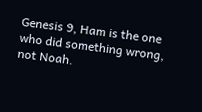Genesis 9, Ham is the one who did something wrong, not Noah.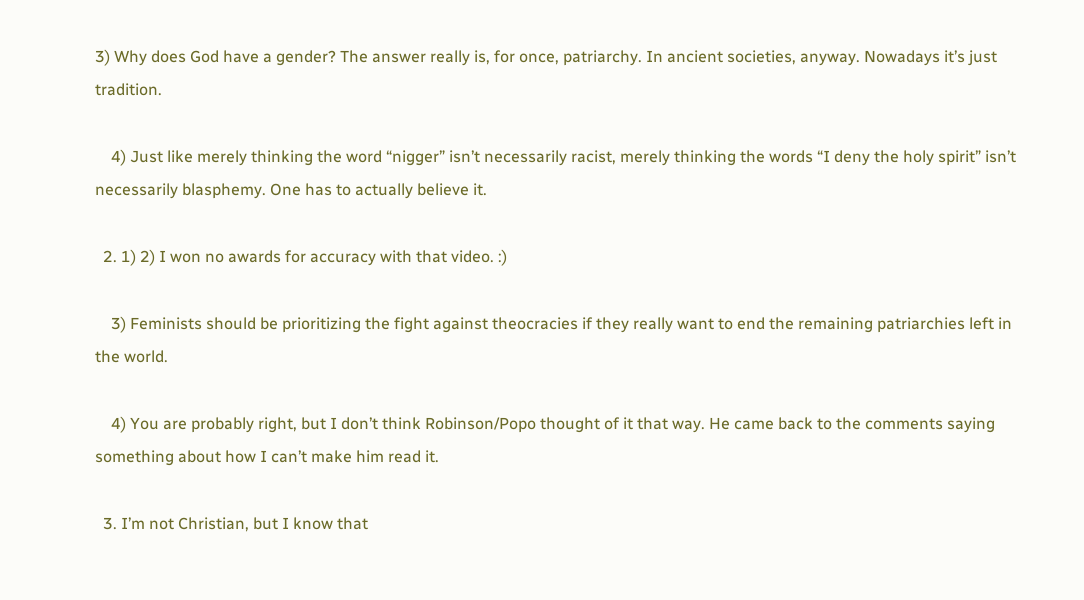3) Why does God have a gender? The answer really is, for once, patriarchy. In ancient societies, anyway. Nowadays it’s just tradition.

    4) Just like merely thinking the word “nigger” isn’t necessarily racist, merely thinking the words “I deny the holy spirit” isn’t necessarily blasphemy. One has to actually believe it.

  2. 1) 2) I won no awards for accuracy with that video. :)

    3) Feminists should be prioritizing the fight against theocracies if they really want to end the remaining patriarchies left in the world.

    4) You are probably right, but I don’t think Robinson/Popo thought of it that way. He came back to the comments saying something about how I can’t make him read it.

  3. I’m not Christian, but I know that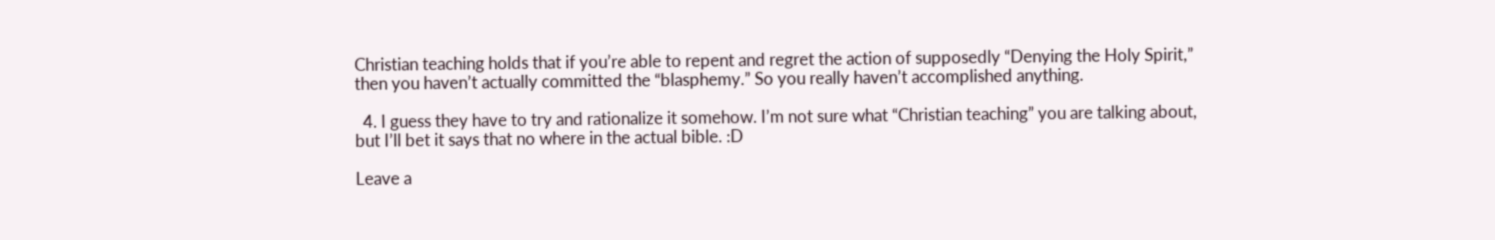Christian teaching holds that if you’re able to repent and regret the action of supposedly “Denying the Holy Spirit,” then you haven’t actually committed the “blasphemy.” So you really haven’t accomplished anything.

  4. I guess they have to try and rationalize it somehow. I’m not sure what “Christian teaching” you are talking about, but I’ll bet it says that no where in the actual bible. :D

Leave a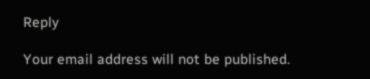Reply

Your email address will not be published.